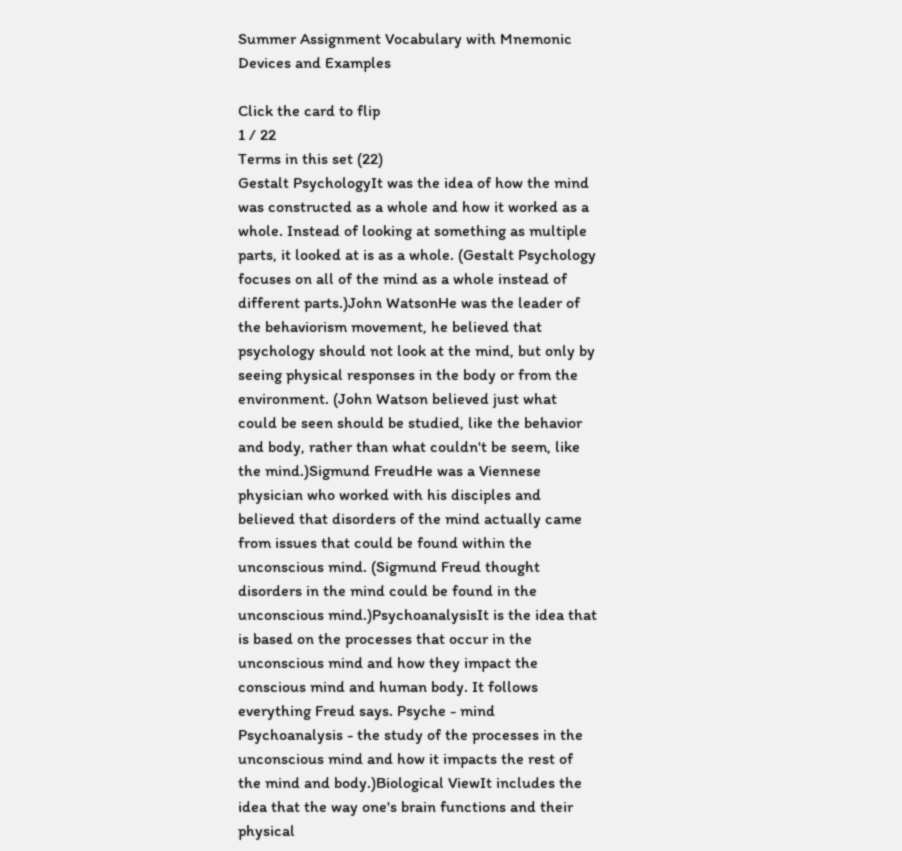Summer Assignment Vocabulary with Mnemonic Devices and Examples

Click the card to flip
1 / 22
Terms in this set (22)
Gestalt PsychologyIt was the idea of how the mind was constructed as a whole and how it worked as a whole. Instead of looking at something as multiple parts, it looked at is as a whole. (Gestalt Psychology focuses on all of the mind as a whole instead of different parts.)John WatsonHe was the leader of the behaviorism movement, he believed that psychology should not look at the mind, but only by seeing physical responses in the body or from the environment. (John Watson believed just what could be seen should be studied, like the behavior and body, rather than what couldn't be seem, like the mind.)Sigmund FreudHe was a Viennese physician who worked with his disciples and believed that disorders of the mind actually came from issues that could be found within the unconscious mind. (Sigmund Freud thought disorders in the mind could be found in the unconscious mind.)PsychoanalysisIt is the idea that is based on the processes that occur in the unconscious mind and how they impact the conscious mind and human body. It follows everything Freud says. Psyche - mind Psychoanalysis - the study of the processes in the unconscious mind and how it impacts the rest of the mind and body.)Biological ViewIt includes the idea that the way one's brain functions and their physical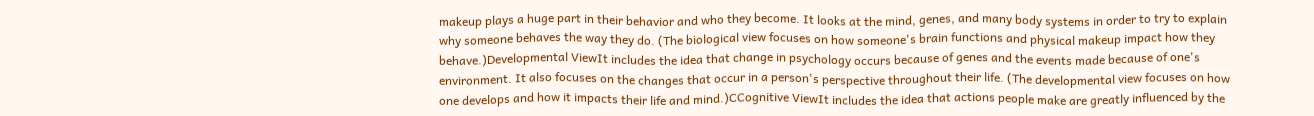makeup plays a huge part in their behavior and who they become. It looks at the mind, genes, and many body systems in order to try to explain why someone behaves the way they do. (The biological view focuses on how someone's brain functions and physical makeup impact how they behave.)Developmental ViewIt includes the idea that change in psychology occurs because of genes and the events made because of one's environment. It also focuses on the changes that occur in a person's perspective throughout their life. (The developmental view focuses on how one develops and how it impacts their life and mind.)CCognitive ViewIt includes the idea that actions people make are greatly influenced by the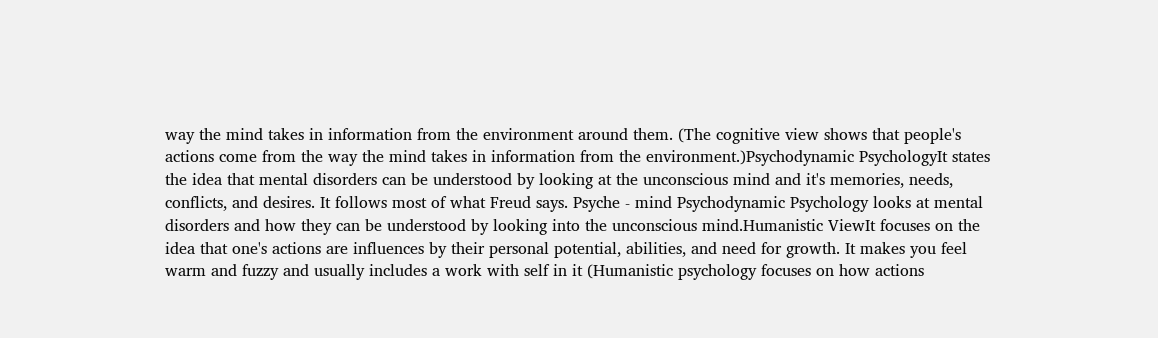way the mind takes in information from the environment around them. (The cognitive view shows that people's actions come from the way the mind takes in information from the environment.)Psychodynamic PsychologyIt states the idea that mental disorders can be understood by looking at the unconscious mind and it's memories, needs, conflicts, and desires. It follows most of what Freud says. Psyche - mind Psychodynamic Psychology looks at mental disorders and how they can be understood by looking into the unconscious mind.Humanistic ViewIt focuses on the idea that one's actions are influences by their personal potential, abilities, and need for growth. It makes you feel warm and fuzzy and usually includes a work with self in it (Humanistic psychology focuses on how actions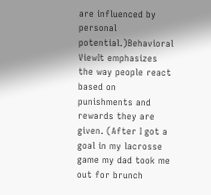are influenced by personal potential.)Behavioral ViewIt emphasizes the way people react based on punishments and rewards they are given. (After I got a goal in my lacrosse game my dad took me out for brunch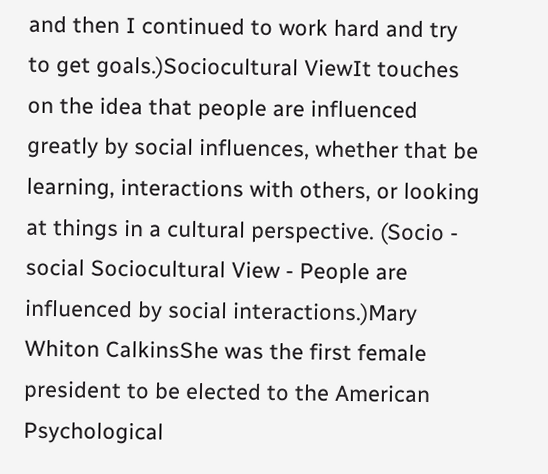and then I continued to work hard and try to get goals.)Sociocultural ViewIt touches on the idea that people are influenced greatly by social influences, whether that be learning, interactions with others, or looking at things in a cultural perspective. (Socio - social Sociocultural View - People are influenced by social interactions.)Mary Whiton CalkinsShe was the first female president to be elected to the American Psychological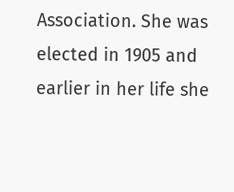Association. She was elected in 1905 and earlier in her life she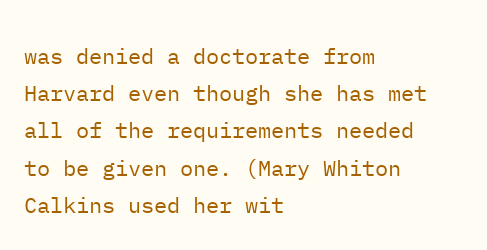was denied a doctorate from Harvard even though she has met all of the requirements needed to be given one. (Mary Whiton Calkins used her wit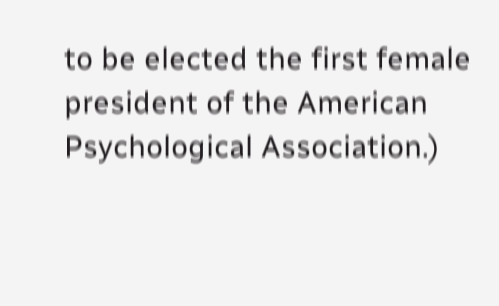to be elected the first female president of the American Psychological Association.)